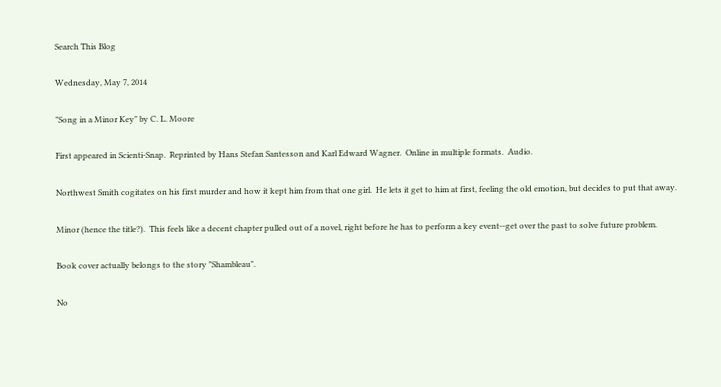Search This Blog

Wednesday, May 7, 2014

"Song in a Minor Key" by C. L. Moore

First appeared in Scienti-Snap.  Reprinted by Hans Stefan Santesson and Karl Edward Wagner.  Online in multiple formats.  Audio.

Northwest Smith cogitates on his first murder and how it kept him from that one girl.  He lets it get to him at first, feeling the old emotion, but decides to put that away.

Minor (hence the title?).  This feels like a decent chapter pulled out of a novel, right before he has to perform a key event--get over the past to solve future problem.

Book cover actually belongs to the story "Shambleau".

No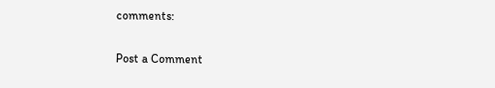comments:

Post a Comment